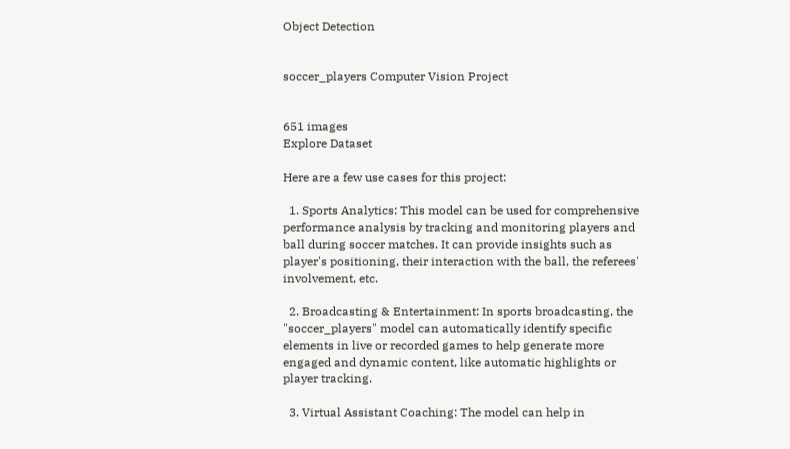Object Detection


soccer_players Computer Vision Project


651 images
Explore Dataset

Here are a few use cases for this project:

  1. Sports Analytics: This model can be used for comprehensive performance analysis by tracking and monitoring players and ball during soccer matches. It can provide insights such as player's positioning, their interaction with the ball, the referees' involvement, etc.

  2. Broadcasting & Entertainment: In sports broadcasting, the "soccer_players" model can automatically identify specific elements in live or recorded games to help generate more engaged and dynamic content, like automatic highlights or player tracking.

  3. Virtual Assistant Coaching: The model can help in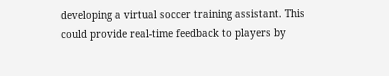developing a virtual soccer training assistant. This could provide real-time feedback to players by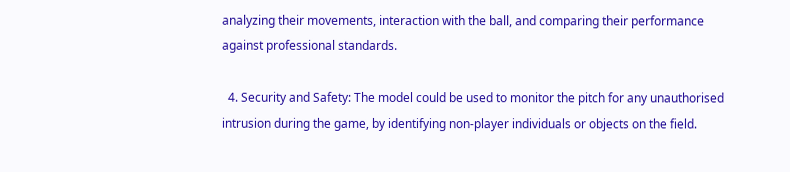analyzing their movements, interaction with the ball, and comparing their performance against professional standards.

  4. Security and Safety: The model could be used to monitor the pitch for any unauthorised intrusion during the game, by identifying non-player individuals or objects on the field.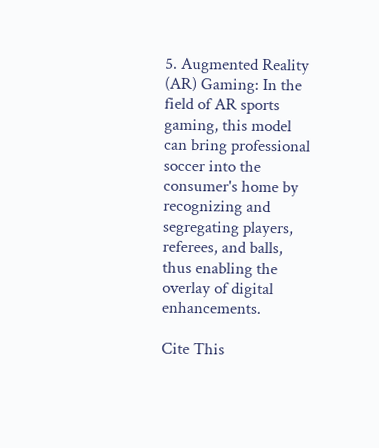5. Augmented Reality (AR) Gaming: In the field of AR sports gaming, this model can bring professional soccer into the consumer's home by recognizing and segregating players, referees, and balls, thus enabling the overlay of digital enhancements.

Cite This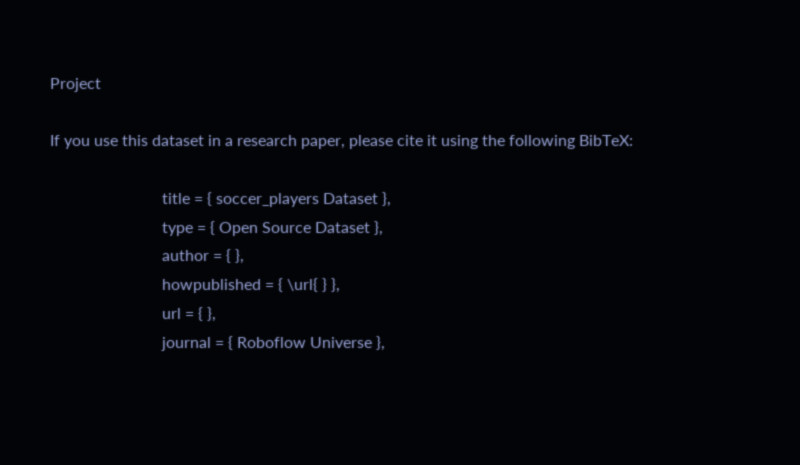Project

If you use this dataset in a research paper, please cite it using the following BibTeX:

                            title = { soccer_players Dataset },
                            type = { Open Source Dataset },
                            author = { },
                            howpublished = { \url{ } },
                            url = { },
                            journal = { Roboflow Universe },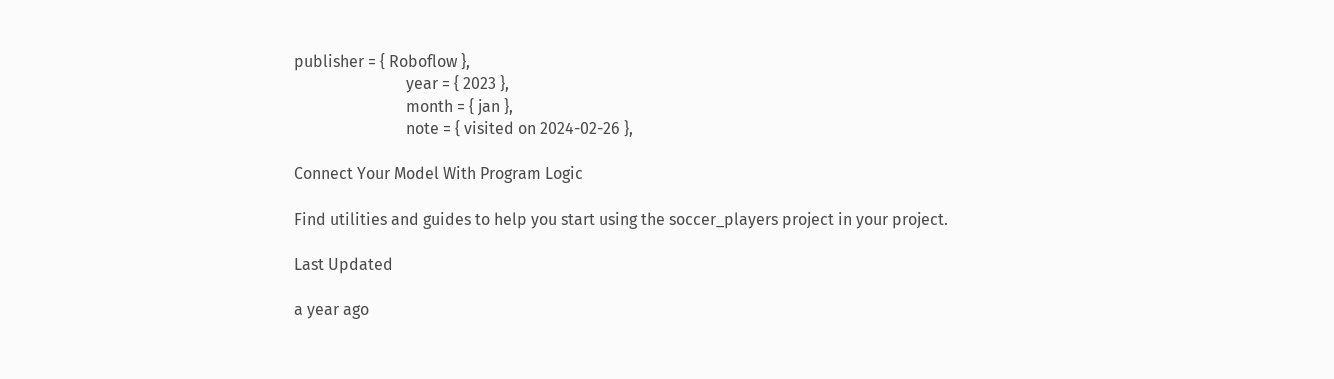publisher = { Roboflow },
                            year = { 2023 },
                            month = { jan },
                            note = { visited on 2024-02-26 },

Connect Your Model With Program Logic

Find utilities and guides to help you start using the soccer_players project in your project.

Last Updated

a year ago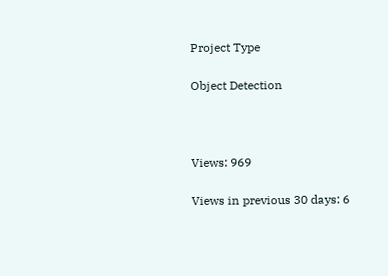Project Type

Object Detection



Views: 969

Views in previous 30 days: 6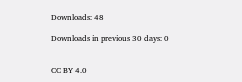Downloads: 48

Downloads in previous 30 days: 0


CC BY 4.0